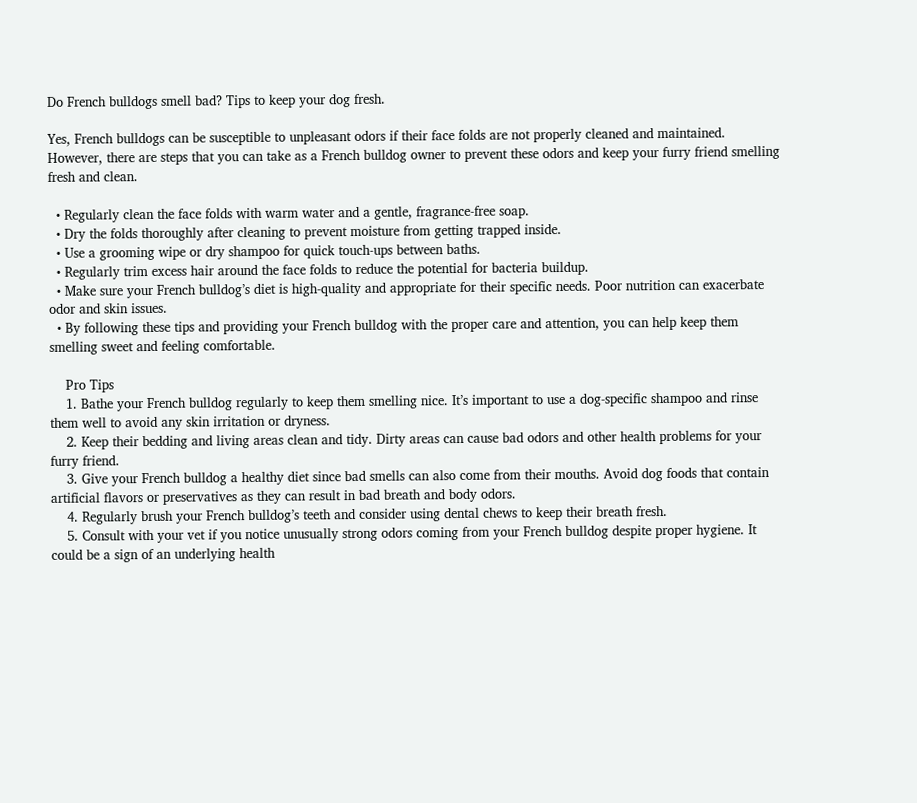Do French bulldogs smell bad? Tips to keep your dog fresh.

Yes, French bulldogs can be susceptible to unpleasant odors if their face folds are not properly cleaned and maintained. However, there are steps that you can take as a French bulldog owner to prevent these odors and keep your furry friend smelling fresh and clean.

  • Regularly clean the face folds with warm water and a gentle, fragrance-free soap.
  • Dry the folds thoroughly after cleaning to prevent moisture from getting trapped inside.
  • Use a grooming wipe or dry shampoo for quick touch-ups between baths.
  • Regularly trim excess hair around the face folds to reduce the potential for bacteria buildup.
  • Make sure your French bulldog’s diet is high-quality and appropriate for their specific needs. Poor nutrition can exacerbate odor and skin issues.
  • By following these tips and providing your French bulldog with the proper care and attention, you can help keep them smelling sweet and feeling comfortable.

    Pro Tips
    1. Bathe your French bulldog regularly to keep them smelling nice. It’s important to use a dog-specific shampoo and rinse them well to avoid any skin irritation or dryness.
    2. Keep their bedding and living areas clean and tidy. Dirty areas can cause bad odors and other health problems for your furry friend.
    3. Give your French bulldog a healthy diet since bad smells can also come from their mouths. Avoid dog foods that contain artificial flavors or preservatives as they can result in bad breath and body odors.
    4. Regularly brush your French bulldog’s teeth and consider using dental chews to keep their breath fresh.
    5. Consult with your vet if you notice unusually strong odors coming from your French bulldog despite proper hygiene. It could be a sign of an underlying health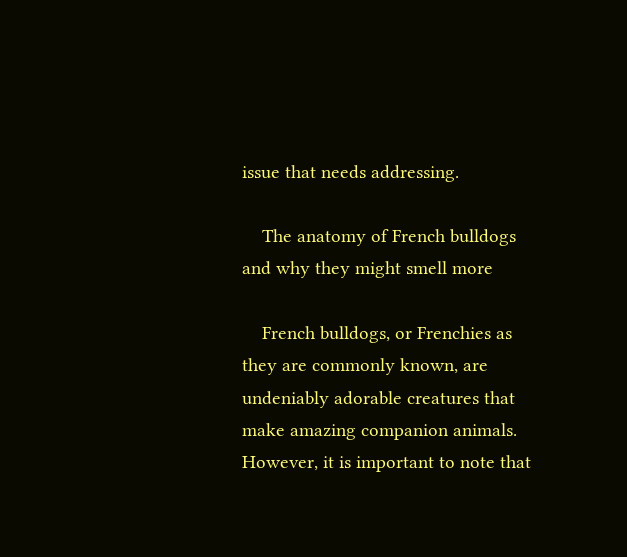issue that needs addressing.

    The anatomy of French bulldogs and why they might smell more

    French bulldogs, or Frenchies as they are commonly known, are undeniably adorable creatures that make amazing companion animals. However, it is important to note that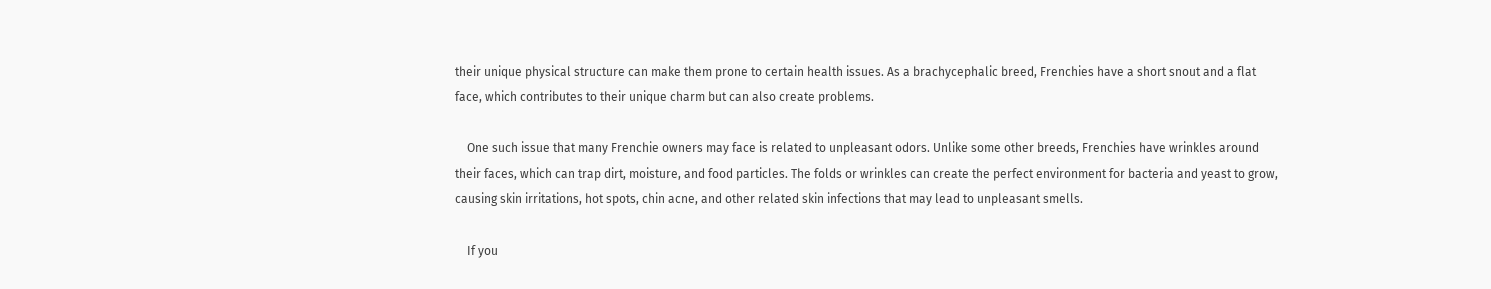their unique physical structure can make them prone to certain health issues. As a brachycephalic breed, Frenchies have a short snout and a flat face, which contributes to their unique charm but can also create problems.

    One such issue that many Frenchie owners may face is related to unpleasant odors. Unlike some other breeds, Frenchies have wrinkles around their faces, which can trap dirt, moisture, and food particles. The folds or wrinkles can create the perfect environment for bacteria and yeast to grow, causing skin irritations, hot spots, chin acne, and other related skin infections that may lead to unpleasant smells.

    If you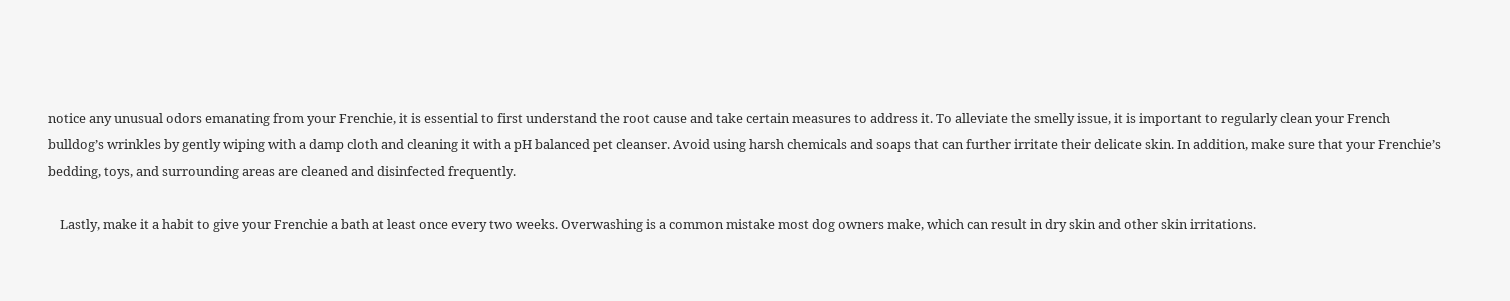notice any unusual odors emanating from your Frenchie, it is essential to first understand the root cause and take certain measures to address it. To alleviate the smelly issue, it is important to regularly clean your French bulldog’s wrinkles by gently wiping with a damp cloth and cleaning it with a pH balanced pet cleanser. Avoid using harsh chemicals and soaps that can further irritate their delicate skin. In addition, make sure that your Frenchie’s bedding, toys, and surrounding areas are cleaned and disinfected frequently.

    Lastly, make it a habit to give your Frenchie a bath at least once every two weeks. Overwashing is a common mistake most dog owners make, which can result in dry skin and other skin irritations.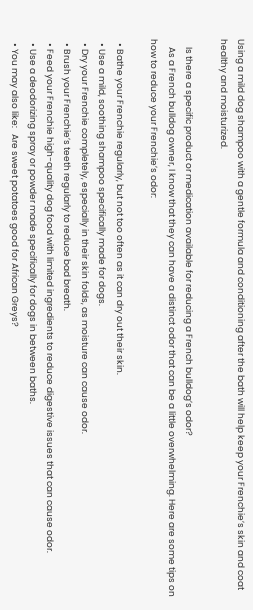Using a mild dog shampoo with a gentle formula and conditioning after the bath will help keep your Frenchie’s skin and coat healthy and moisturized.

    Is there a specific product or medication available for reducing a French bulldog’s odor?
    As a French bulldog owner, I know that they can have a distinct odor that can be a little overwhelming. Here are some tips on how to reduce your Frenchie’s odor:

  • Bathe your Frenchie regularly, but not too often as it can dry out their skin.
  • Use a mild, soothing shampoo specifically made for dogs.
  • Dry your Frenchie completely, especially in their skin folds, as moisture can cause odor.
  • Brush your Frenchie’s teeth regularly to reduce bad breath.
  • Feed your Frenchie high-quality dog food with limited ingredients to reduce digestive issues that can cause odor.
  • Use a deodorizing spray or powder made specifically for dogs in between baths.
  • You may also like:   Are sweet potatoes good for African Greys?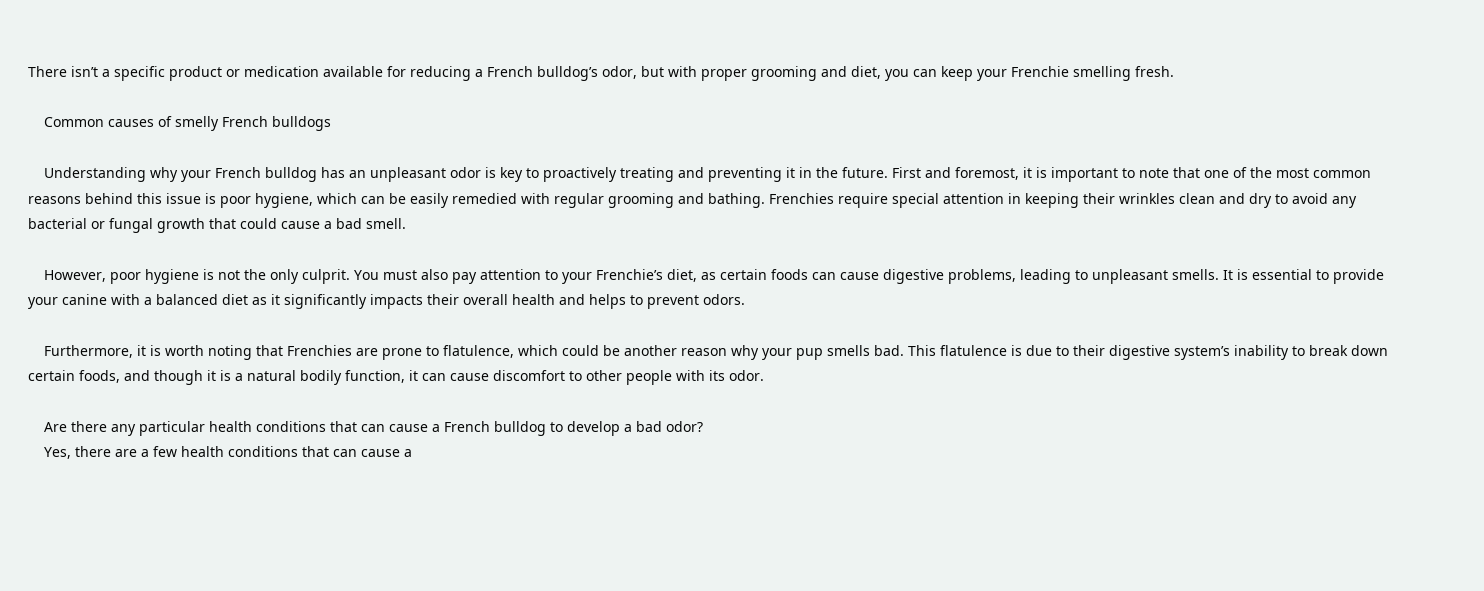There isn’t a specific product or medication available for reducing a French bulldog’s odor, but with proper grooming and diet, you can keep your Frenchie smelling fresh.

    Common causes of smelly French bulldogs

    Understanding why your French bulldog has an unpleasant odor is key to proactively treating and preventing it in the future. First and foremost, it is important to note that one of the most common reasons behind this issue is poor hygiene, which can be easily remedied with regular grooming and bathing. Frenchies require special attention in keeping their wrinkles clean and dry to avoid any bacterial or fungal growth that could cause a bad smell.

    However, poor hygiene is not the only culprit. You must also pay attention to your Frenchie’s diet, as certain foods can cause digestive problems, leading to unpleasant smells. It is essential to provide your canine with a balanced diet as it significantly impacts their overall health and helps to prevent odors.

    Furthermore, it is worth noting that Frenchies are prone to flatulence, which could be another reason why your pup smells bad. This flatulence is due to their digestive system’s inability to break down certain foods, and though it is a natural bodily function, it can cause discomfort to other people with its odor.

    Are there any particular health conditions that can cause a French bulldog to develop a bad odor?
    Yes, there are a few health conditions that can cause a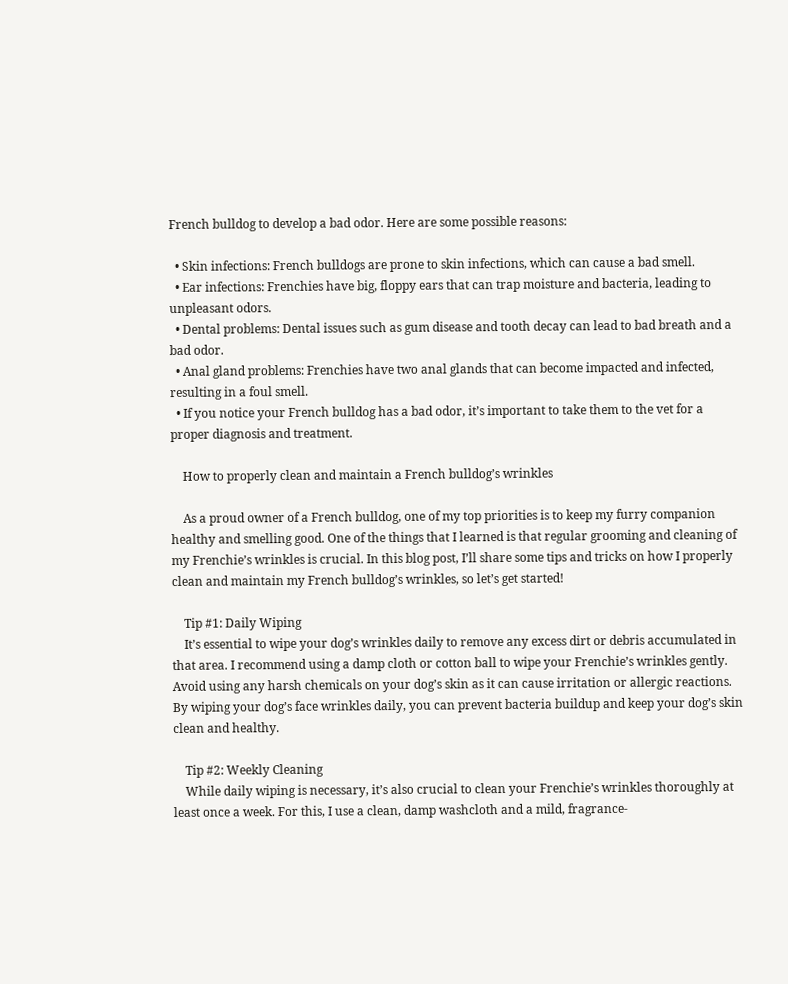French bulldog to develop a bad odor. Here are some possible reasons:

  • Skin infections: French bulldogs are prone to skin infections, which can cause a bad smell.
  • Ear infections: Frenchies have big, floppy ears that can trap moisture and bacteria, leading to unpleasant odors.
  • Dental problems: Dental issues such as gum disease and tooth decay can lead to bad breath and a bad odor.
  • Anal gland problems: Frenchies have two anal glands that can become impacted and infected, resulting in a foul smell.
  • If you notice your French bulldog has a bad odor, it’s important to take them to the vet for a proper diagnosis and treatment.

    How to properly clean and maintain a French bulldog’s wrinkles

    As a proud owner of a French bulldog, one of my top priorities is to keep my furry companion healthy and smelling good. One of the things that I learned is that regular grooming and cleaning of my Frenchie’s wrinkles is crucial. In this blog post, I’ll share some tips and tricks on how I properly clean and maintain my French bulldog’s wrinkles, so let’s get started!

    Tip #1: Daily Wiping
    It’s essential to wipe your dog’s wrinkles daily to remove any excess dirt or debris accumulated in that area. I recommend using a damp cloth or cotton ball to wipe your Frenchie’s wrinkles gently. Avoid using any harsh chemicals on your dog’s skin as it can cause irritation or allergic reactions. By wiping your dog’s face wrinkles daily, you can prevent bacteria buildup and keep your dog’s skin clean and healthy.

    Tip #2: Weekly Cleaning
    While daily wiping is necessary, it’s also crucial to clean your Frenchie’s wrinkles thoroughly at least once a week. For this, I use a clean, damp washcloth and a mild, fragrance-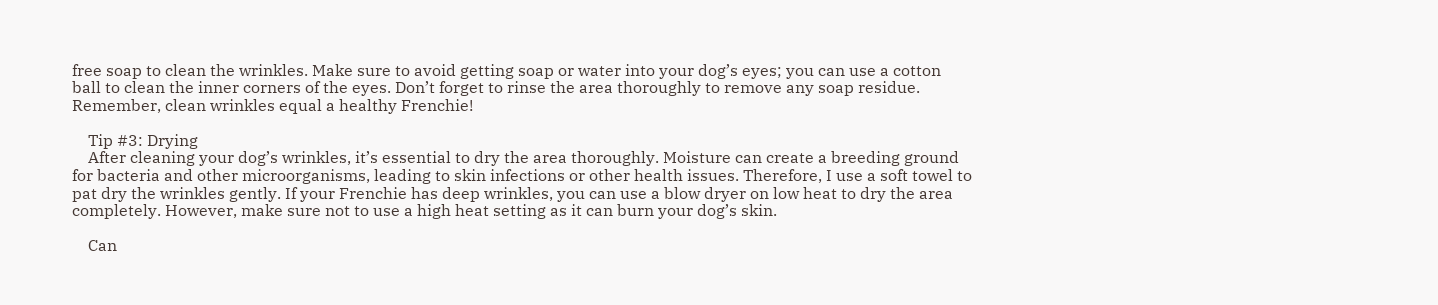free soap to clean the wrinkles. Make sure to avoid getting soap or water into your dog’s eyes; you can use a cotton ball to clean the inner corners of the eyes. Don’t forget to rinse the area thoroughly to remove any soap residue. Remember, clean wrinkles equal a healthy Frenchie!

    Tip #3: Drying
    After cleaning your dog’s wrinkles, it’s essential to dry the area thoroughly. Moisture can create a breeding ground for bacteria and other microorganisms, leading to skin infections or other health issues. Therefore, I use a soft towel to pat dry the wrinkles gently. If your Frenchie has deep wrinkles, you can use a blow dryer on low heat to dry the area completely. However, make sure not to use a high heat setting as it can burn your dog’s skin.

    Can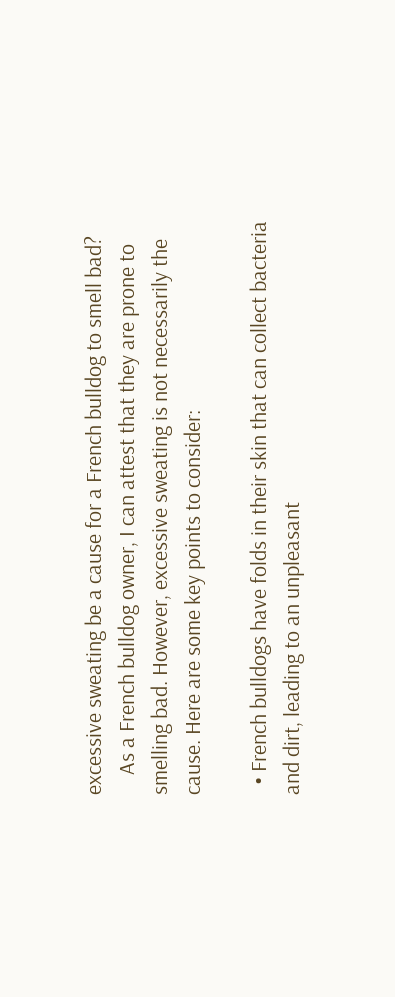excessive sweating be a cause for a French bulldog to smell bad?
    As a French bulldog owner, I can attest that they are prone to smelling bad. However, excessive sweating is not necessarily the cause. Here are some key points to consider:

  • French bulldogs have folds in their skin that can collect bacteria and dirt, leading to an unpleasant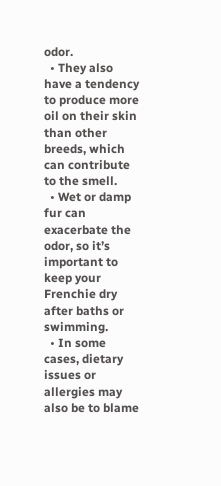odor.
  • They also have a tendency to produce more oil on their skin than other breeds, which can contribute to the smell.
  • Wet or damp fur can exacerbate the odor, so it’s important to keep your Frenchie dry after baths or swimming.
  • In some cases, dietary issues or allergies may also be to blame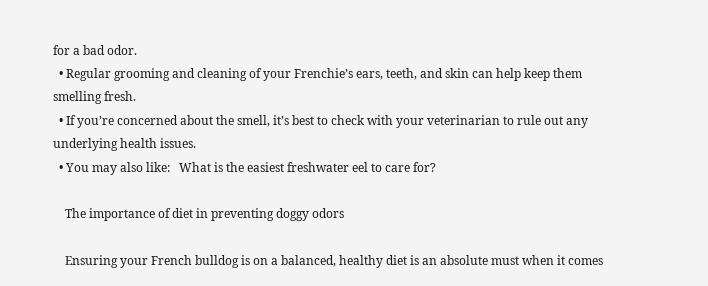for a bad odor.
  • Regular grooming and cleaning of your Frenchie’s ears, teeth, and skin can help keep them smelling fresh.
  • If you’re concerned about the smell, it’s best to check with your veterinarian to rule out any underlying health issues.
  • You may also like:   What is the easiest freshwater eel to care for?

    The importance of diet in preventing doggy odors

    Ensuring your French bulldog is on a balanced, healthy diet is an absolute must when it comes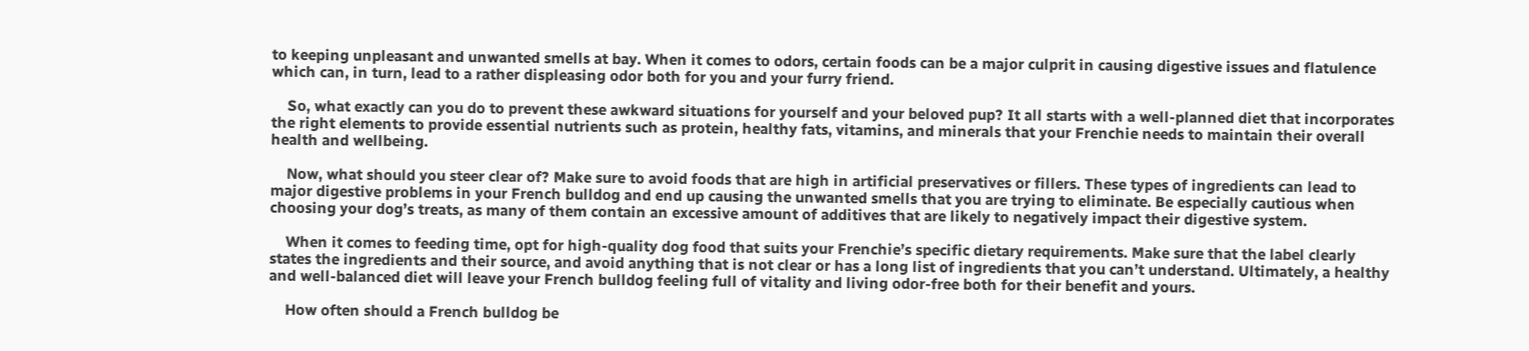to keeping unpleasant and unwanted smells at bay. When it comes to odors, certain foods can be a major culprit in causing digestive issues and flatulence which can, in turn, lead to a rather displeasing odor both for you and your furry friend.

    So, what exactly can you do to prevent these awkward situations for yourself and your beloved pup? It all starts with a well-planned diet that incorporates the right elements to provide essential nutrients such as protein, healthy fats, vitamins, and minerals that your Frenchie needs to maintain their overall health and wellbeing.

    Now, what should you steer clear of? Make sure to avoid foods that are high in artificial preservatives or fillers. These types of ingredients can lead to major digestive problems in your French bulldog and end up causing the unwanted smells that you are trying to eliminate. Be especially cautious when choosing your dog’s treats, as many of them contain an excessive amount of additives that are likely to negatively impact their digestive system.

    When it comes to feeding time, opt for high-quality dog food that suits your Frenchie’s specific dietary requirements. Make sure that the label clearly states the ingredients and their source, and avoid anything that is not clear or has a long list of ingredients that you can’t understand. Ultimately, a healthy and well-balanced diet will leave your French bulldog feeling full of vitality and living odor-free both for their benefit and yours.

    How often should a French bulldog be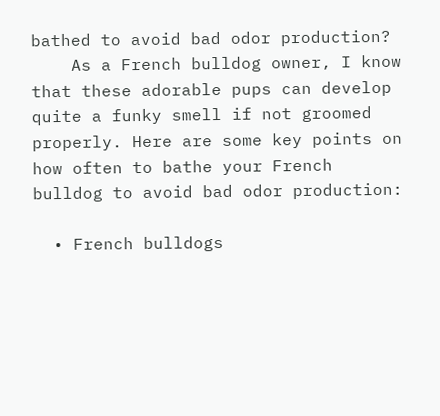bathed to avoid bad odor production?
    As a French bulldog owner, I know that these adorable pups can develop quite a funky smell if not groomed properly. Here are some key points on how often to bathe your French bulldog to avoid bad odor production:

  • French bulldogs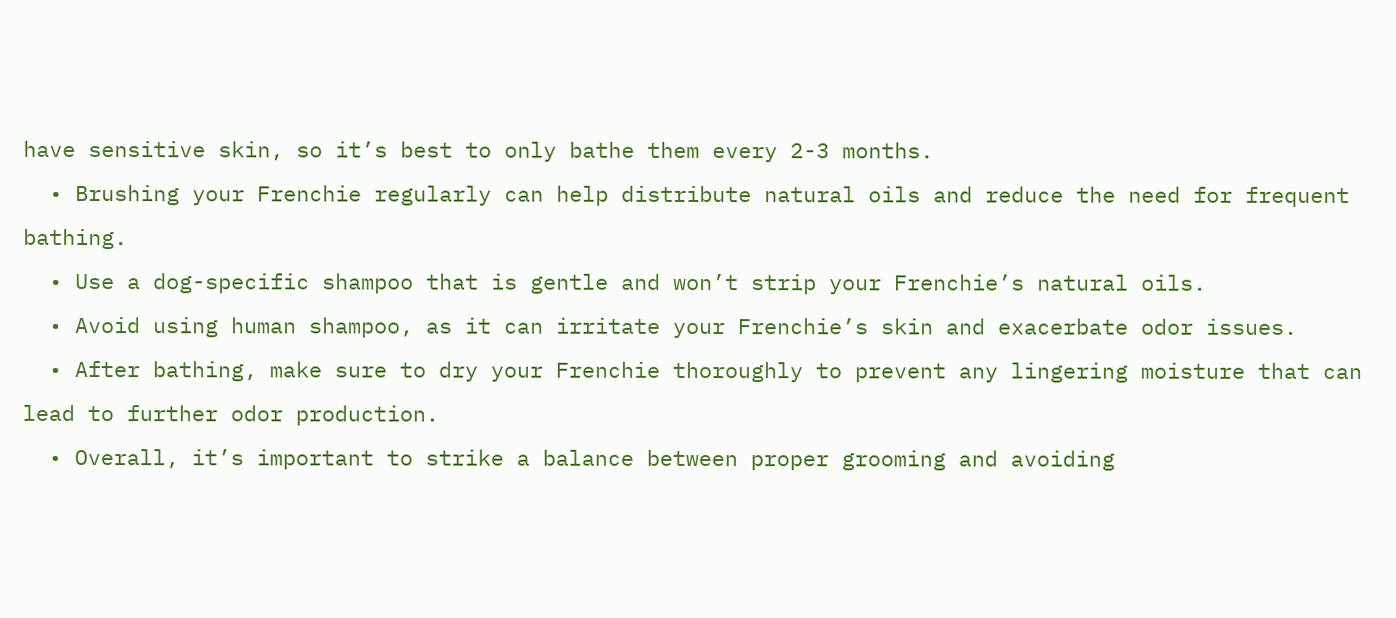have sensitive skin, so it’s best to only bathe them every 2-3 months.
  • Brushing your Frenchie regularly can help distribute natural oils and reduce the need for frequent bathing.
  • Use a dog-specific shampoo that is gentle and won’t strip your Frenchie’s natural oils.
  • Avoid using human shampoo, as it can irritate your Frenchie’s skin and exacerbate odor issues.
  • After bathing, make sure to dry your Frenchie thoroughly to prevent any lingering moisture that can lead to further odor production.
  • Overall, it’s important to strike a balance between proper grooming and avoiding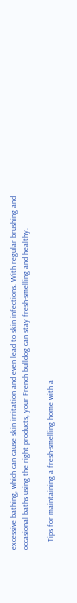excessive bathing, which can cause skin irritation and even lead to skin infections. With regular brushing and occasional baths using the right products, your French bulldog can stay fresh-smelling and healthy.

    Tips for maintaining a fresh-smelling home with a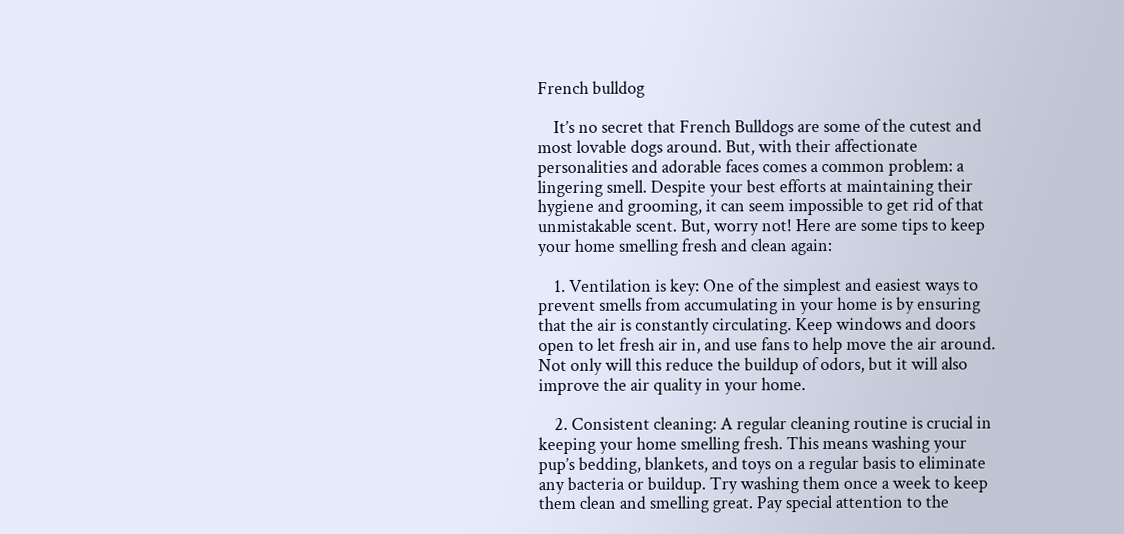French bulldog

    It’s no secret that French Bulldogs are some of the cutest and most lovable dogs around. But, with their affectionate personalities and adorable faces comes a common problem: a lingering smell. Despite your best efforts at maintaining their hygiene and grooming, it can seem impossible to get rid of that unmistakable scent. But, worry not! Here are some tips to keep your home smelling fresh and clean again:

    1. Ventilation is key: One of the simplest and easiest ways to prevent smells from accumulating in your home is by ensuring that the air is constantly circulating. Keep windows and doors open to let fresh air in, and use fans to help move the air around. Not only will this reduce the buildup of odors, but it will also improve the air quality in your home.

    2. Consistent cleaning: A regular cleaning routine is crucial in keeping your home smelling fresh. This means washing your pup’s bedding, blankets, and toys on a regular basis to eliminate any bacteria or buildup. Try washing them once a week to keep them clean and smelling great. Pay special attention to the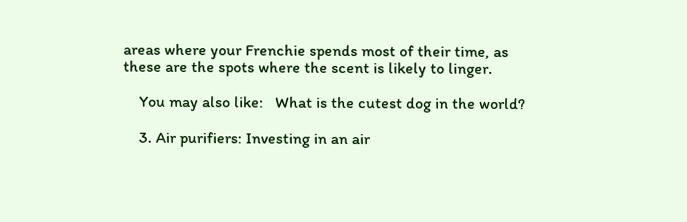areas where your Frenchie spends most of their time, as these are the spots where the scent is likely to linger.

    You may also like:   What is the cutest dog in the world?

    3. Air purifiers: Investing in an air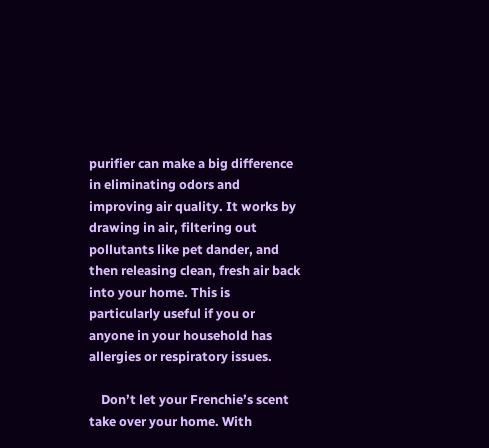purifier can make a big difference in eliminating odors and improving air quality. It works by drawing in air, filtering out pollutants like pet dander, and then releasing clean, fresh air back into your home. This is particularly useful if you or anyone in your household has allergies or respiratory issues.

    Don’t let your Frenchie’s scent take over your home. With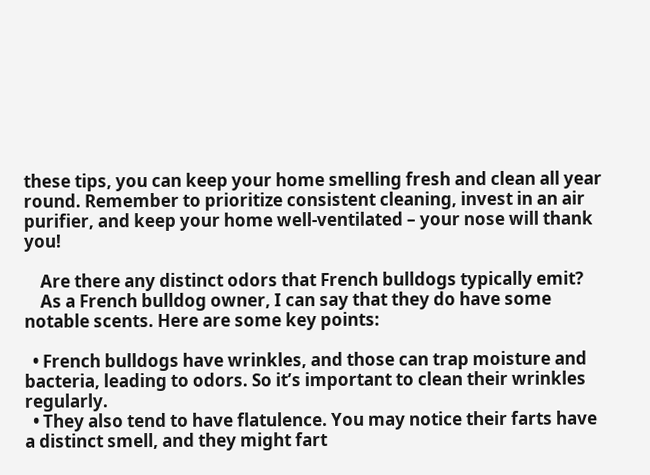these tips, you can keep your home smelling fresh and clean all year round. Remember to prioritize consistent cleaning, invest in an air purifier, and keep your home well-ventilated – your nose will thank you!

    Are there any distinct odors that French bulldogs typically emit?
    As a French bulldog owner, I can say that they do have some notable scents. Here are some key points:

  • French bulldogs have wrinkles, and those can trap moisture and bacteria, leading to odors. So it’s important to clean their wrinkles regularly.
  • They also tend to have flatulence. You may notice their farts have a distinct smell, and they might fart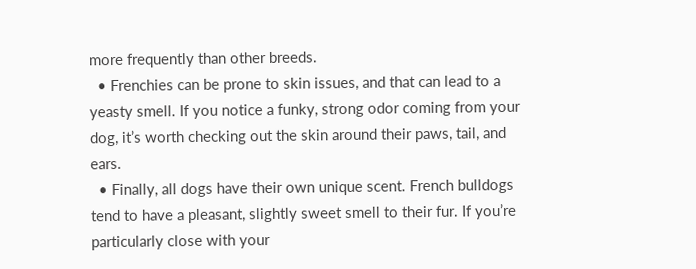more frequently than other breeds.
  • Frenchies can be prone to skin issues, and that can lead to a yeasty smell. If you notice a funky, strong odor coming from your dog, it’s worth checking out the skin around their paws, tail, and ears.
  • Finally, all dogs have their own unique scent. French bulldogs tend to have a pleasant, slightly sweet smell to their fur. If you’re particularly close with your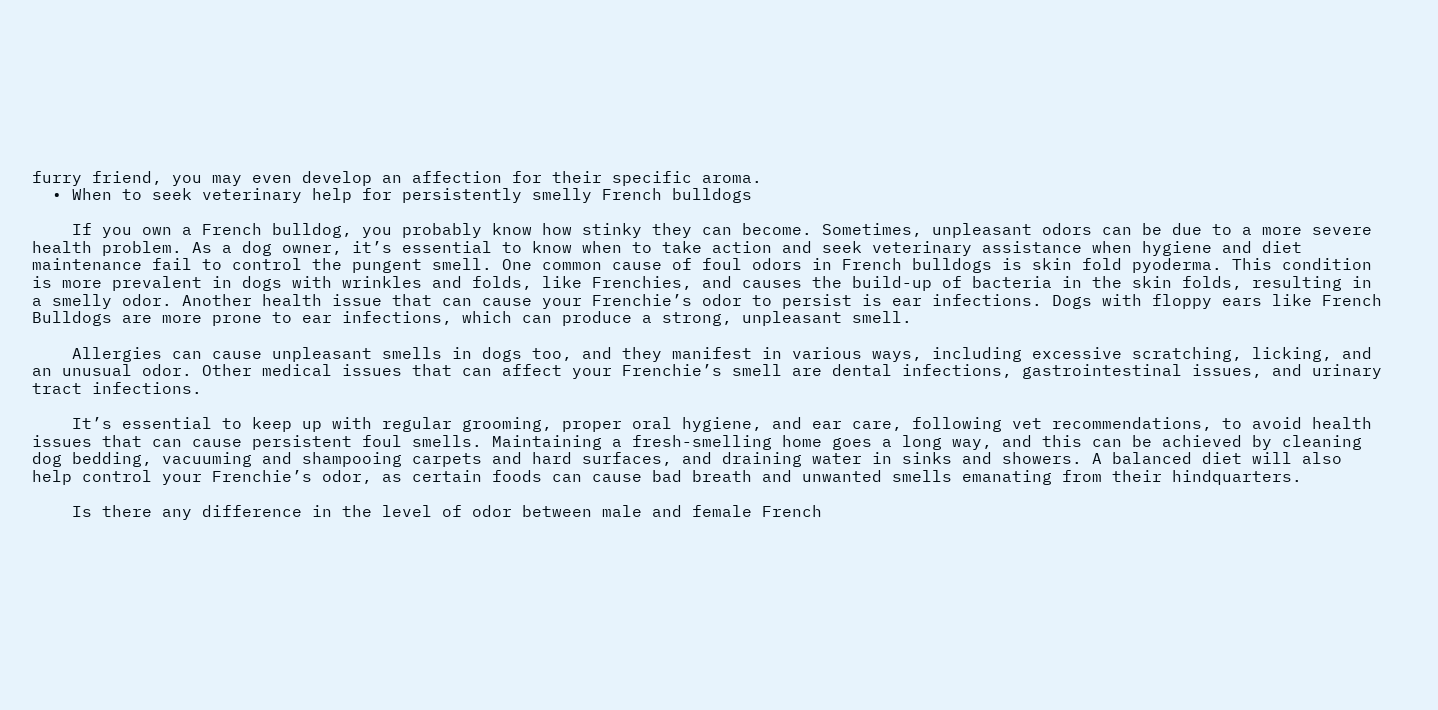furry friend, you may even develop an affection for their specific aroma.
  • When to seek veterinary help for persistently smelly French bulldogs

    If you own a French bulldog, you probably know how stinky they can become. Sometimes, unpleasant odors can be due to a more severe health problem. As a dog owner, it’s essential to know when to take action and seek veterinary assistance when hygiene and diet maintenance fail to control the pungent smell. One common cause of foul odors in French bulldogs is skin fold pyoderma. This condition is more prevalent in dogs with wrinkles and folds, like Frenchies, and causes the build-up of bacteria in the skin folds, resulting in a smelly odor. Another health issue that can cause your Frenchie’s odor to persist is ear infections. Dogs with floppy ears like French Bulldogs are more prone to ear infections, which can produce a strong, unpleasant smell.

    Allergies can cause unpleasant smells in dogs too, and they manifest in various ways, including excessive scratching, licking, and an unusual odor. Other medical issues that can affect your Frenchie’s smell are dental infections, gastrointestinal issues, and urinary tract infections.

    It’s essential to keep up with regular grooming, proper oral hygiene, and ear care, following vet recommendations, to avoid health issues that can cause persistent foul smells. Maintaining a fresh-smelling home goes a long way, and this can be achieved by cleaning dog bedding, vacuuming and shampooing carpets and hard surfaces, and draining water in sinks and showers. A balanced diet will also help control your Frenchie’s odor, as certain foods can cause bad breath and unwanted smells emanating from their hindquarters.

    Is there any difference in the level of odor between male and female French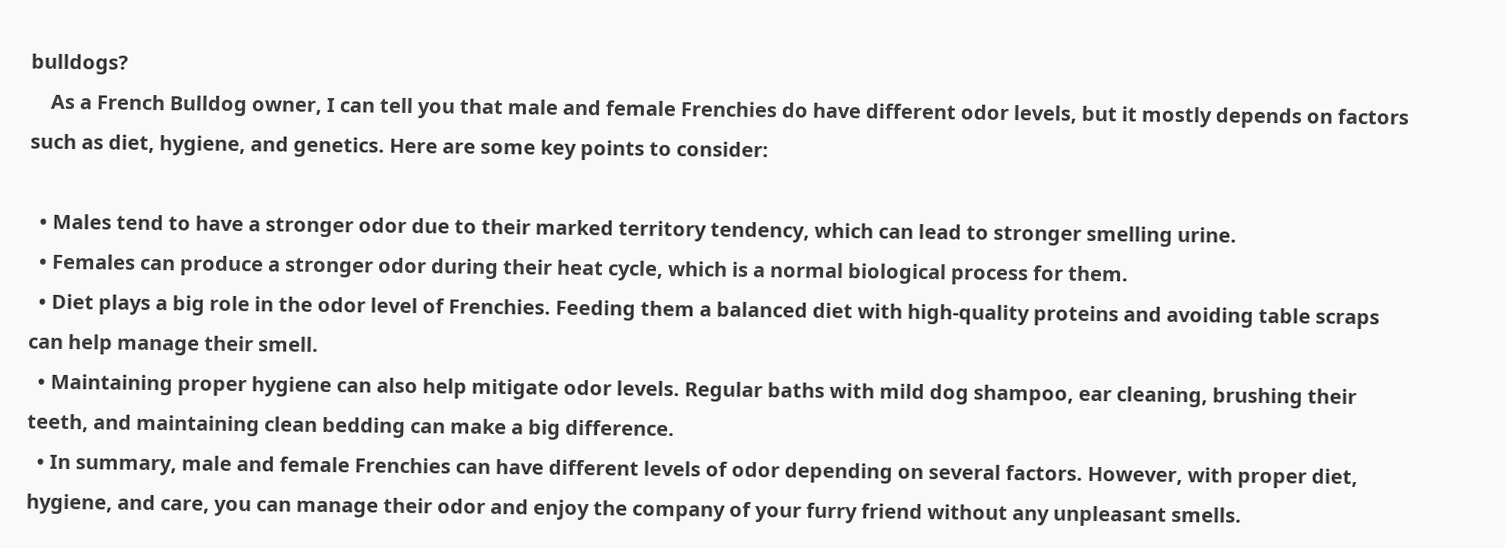bulldogs?
    As a French Bulldog owner, I can tell you that male and female Frenchies do have different odor levels, but it mostly depends on factors such as diet, hygiene, and genetics. Here are some key points to consider:

  • Males tend to have a stronger odor due to their marked territory tendency, which can lead to stronger smelling urine.
  • Females can produce a stronger odor during their heat cycle, which is a normal biological process for them.
  • Diet plays a big role in the odor level of Frenchies. Feeding them a balanced diet with high-quality proteins and avoiding table scraps can help manage their smell.
  • Maintaining proper hygiene can also help mitigate odor levels. Regular baths with mild dog shampoo, ear cleaning, brushing their teeth, and maintaining clean bedding can make a big difference.
  • In summary, male and female Frenchies can have different levels of odor depending on several factors. However, with proper diet, hygiene, and care, you can manage their odor and enjoy the company of your furry friend without any unpleasant smells.